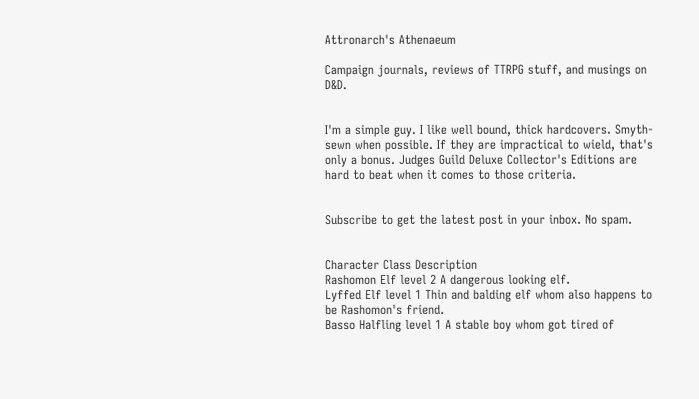Attronarch's Athenaeum

Campaign journals, reviews of TTRPG stuff, and musings on D&D.


I'm a simple guy. I like well bound, thick hardcovers. Smyth-sewn when possible. If they are impractical to wield, that's only a bonus. Judges Guild Deluxe Collector's Editions are hard to beat when it comes to those criteria.


Subscribe to get the latest post in your inbox. No spam.


Character Class Description
Rashomon Elf level 2 A dangerous looking elf.
Lyffed Elf level 1 Thin and balding elf whom also happens to be Rashomon's friend.
Basso Halfling level 1 A stable boy whom got tired of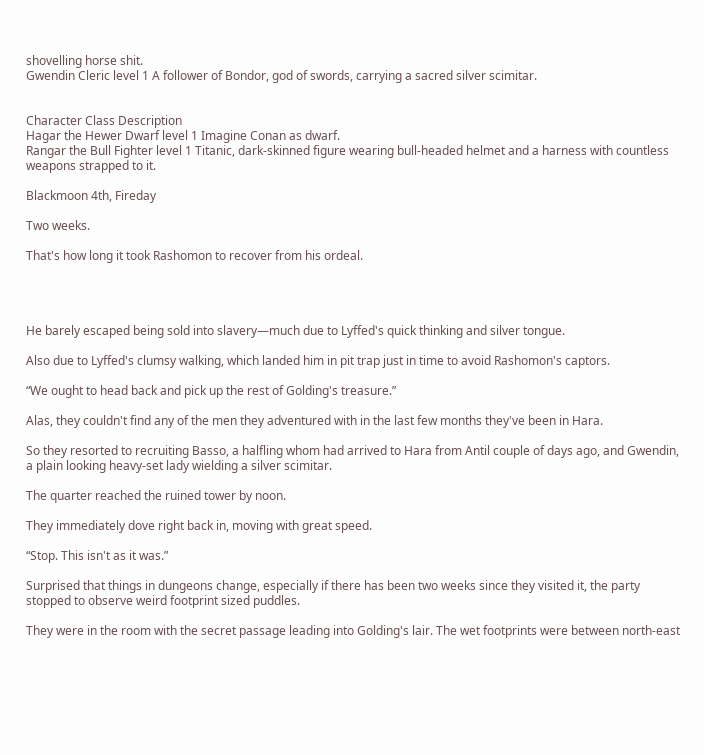shovelling horse shit.
Gwendin Cleric level 1 A follower of Bondor, god of swords, carrying a sacred silver scimitar.


Character Class Description
Hagar the Hewer Dwarf level 1 Imagine Conan as dwarf.
Rangar the Bull Fighter level 1 Titanic, dark-skinned figure wearing bull-headed helmet and a harness with countless weapons strapped to it.

Blackmoon 4th, Fireday

Two weeks.

That's how long it took Rashomon to recover from his ordeal.




He barely escaped being sold into slavery—much due to Lyffed's quick thinking and silver tongue.

Also due to Lyffed's clumsy walking, which landed him in pit trap just in time to avoid Rashomon's captors.

“We ought to head back and pick up the rest of Golding's treasure.”

Alas, they couldn't find any of the men they adventured with in the last few months they've been in Hara.

So they resorted to recruiting Basso, a halfling whom had arrived to Hara from Antil couple of days ago, and Gwendin, a plain looking heavy-set lady wielding a silver scimitar.

The quarter reached the ruined tower by noon.

They immediately dove right back in, moving with great speed.

“Stop. This isn't as it was.”

Surprised that things in dungeons change, especially if there has been two weeks since they visited it, the party stopped to observe weird footprint sized puddles.

They were in the room with the secret passage leading into Golding's lair. The wet footprints were between north-east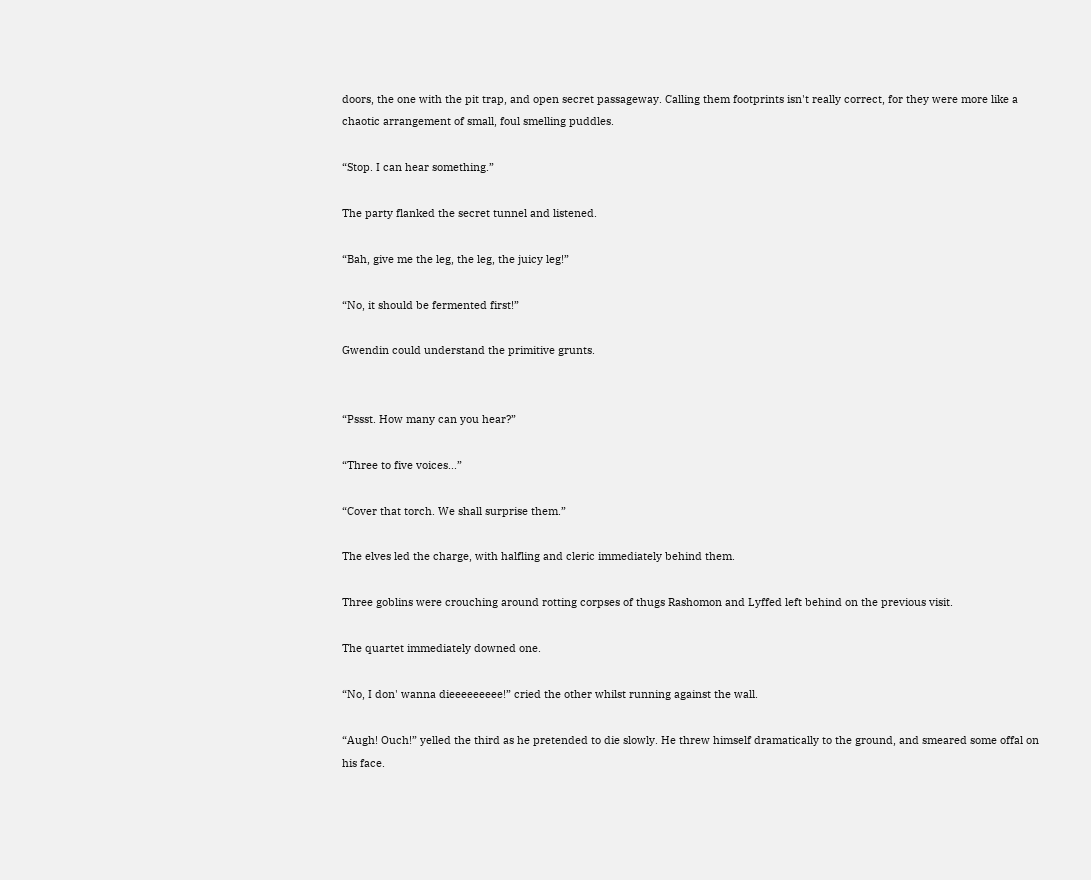doors, the one with the pit trap, and open secret passageway. Calling them footprints isn't really correct, for they were more like a chaotic arrangement of small, foul smelling puddles.

“Stop. I can hear something.”

The party flanked the secret tunnel and listened.

“Bah, give me the leg, the leg, the juicy leg!”

“No, it should be fermented first!”

Gwendin could understand the primitive grunts.


“Pssst. How many can you hear?”

“Three to five voices...”

“Cover that torch. We shall surprise them.”

The elves led the charge, with halfling and cleric immediately behind them.

Three goblins were crouching around rotting corpses of thugs Rashomon and Lyffed left behind on the previous visit.

The quartet immediately downed one.

“No, I don' wanna dieeeeeeeee!” cried the other whilst running against the wall.

“Augh! Ouch!” yelled the third as he pretended to die slowly. He threw himself dramatically to the ground, and smeared some offal on his face.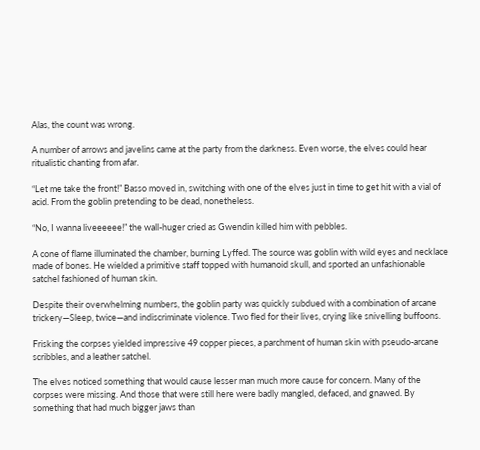Alas, the count was wrong.

A number of arrows and javelins came at the party from the darkness. Even worse, the elves could hear ritualistic chanting from afar.

“Let me take the front!” Basso moved in, switching with one of the elves just in time to get hit with a vial of acid. From the goblin pretending to be dead, nonetheless.

“No, I wanna liveeeeee!” the wall-huger cried as Gwendin killed him with pebbles.

A cone of flame illuminated the chamber, burning Lyffed. The source was goblin with wild eyes and necklace made of bones. He wielded a primitive staff topped with humanoid skull, and sported an unfashionable satchel fashioned of human skin.

Despite their overwhelming numbers, the goblin party was quickly subdued with a combination of arcane trickery—Sleep, twice—and indiscriminate violence. Two fled for their lives, crying like snivelling buffoons.

Frisking the corpses yielded impressive 49 copper pieces, a parchment of human skin with pseudo-arcane scribbles, and a leather satchel.

The elves noticed something that would cause lesser man much more cause for concern. Many of the corpses were missing. And those that were still here were badly mangled, defaced, and gnawed. By something that had much bigger jaws than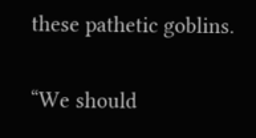these pathetic goblins.

“We should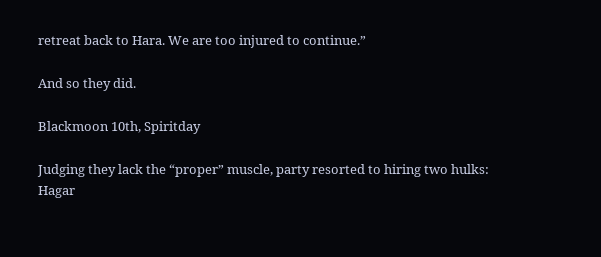retreat back to Hara. We are too injured to continue.”

And so they did.

Blackmoon 10th, Spiritday

Judging they lack the “proper” muscle, party resorted to hiring two hulks: Hagar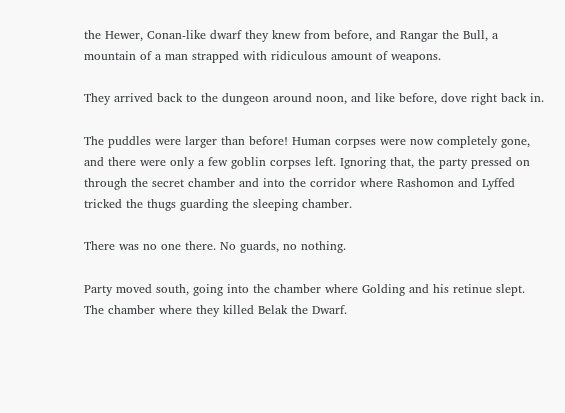the Hewer, Conan-like dwarf they knew from before, and Rangar the Bull, a mountain of a man strapped with ridiculous amount of weapons.

They arrived back to the dungeon around noon, and like before, dove right back in.

The puddles were larger than before! Human corpses were now completely gone, and there were only a few goblin corpses left. Ignoring that, the party pressed on through the secret chamber and into the corridor where Rashomon and Lyffed tricked the thugs guarding the sleeping chamber.

There was no one there. No guards, no nothing.

Party moved south, going into the chamber where Golding and his retinue slept. The chamber where they killed Belak the Dwarf.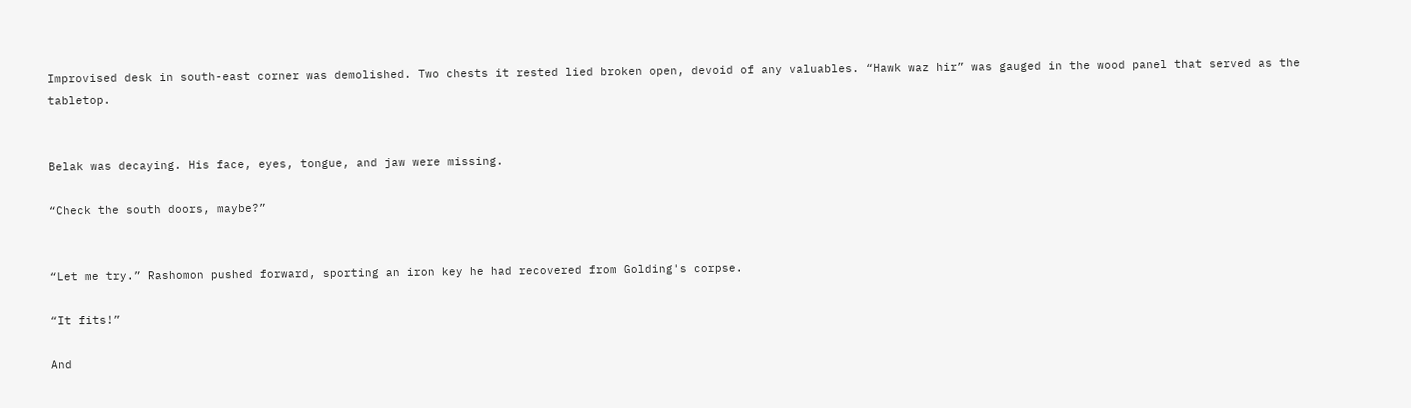Improvised desk in south-east corner was demolished. Two chests it rested lied broken open, devoid of any valuables. “Hawk waz hir” was gauged in the wood panel that served as the tabletop.


Belak was decaying. His face, eyes, tongue, and jaw were missing.

“Check the south doors, maybe?”


“Let me try.” Rashomon pushed forward, sporting an iron key he had recovered from Golding's corpse.

“It fits!”

And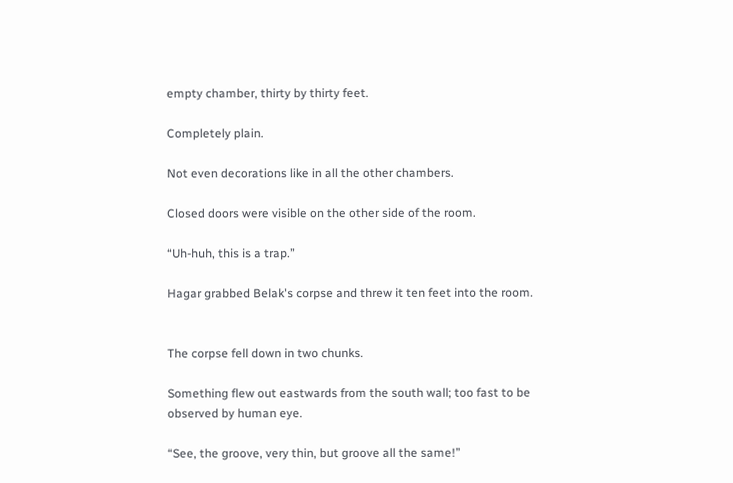empty chamber, thirty by thirty feet.

Completely plain.

Not even decorations like in all the other chambers.

Closed doors were visible on the other side of the room.

“Uh-huh, this is a trap.”

Hagar grabbed Belak's corpse and threw it ten feet into the room.


The corpse fell down in two chunks.

Something flew out eastwards from the south wall; too fast to be observed by human eye.

“See, the groove, very thin, but groove all the same!”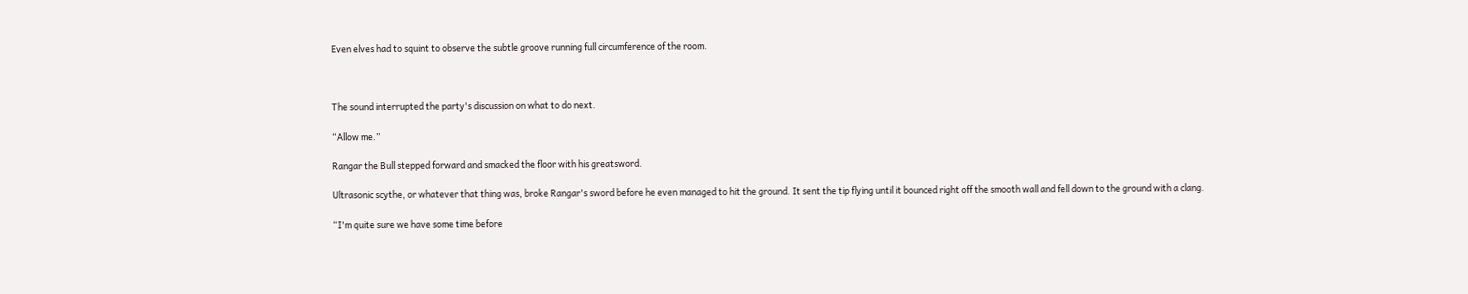Even elves had to squint to observe the subtle groove running full circumference of the room.



The sound interrupted the party's discussion on what to do next.

“Allow me.”

Rangar the Bull stepped forward and smacked the floor with his greatsword.

Ultrasonic scythe, or whatever that thing was, broke Rangar's sword before he even managed to hit the ground. It sent the tip flying until it bounced right off the smooth wall and fell down to the ground with a clang.

“I'm quite sure we have some time before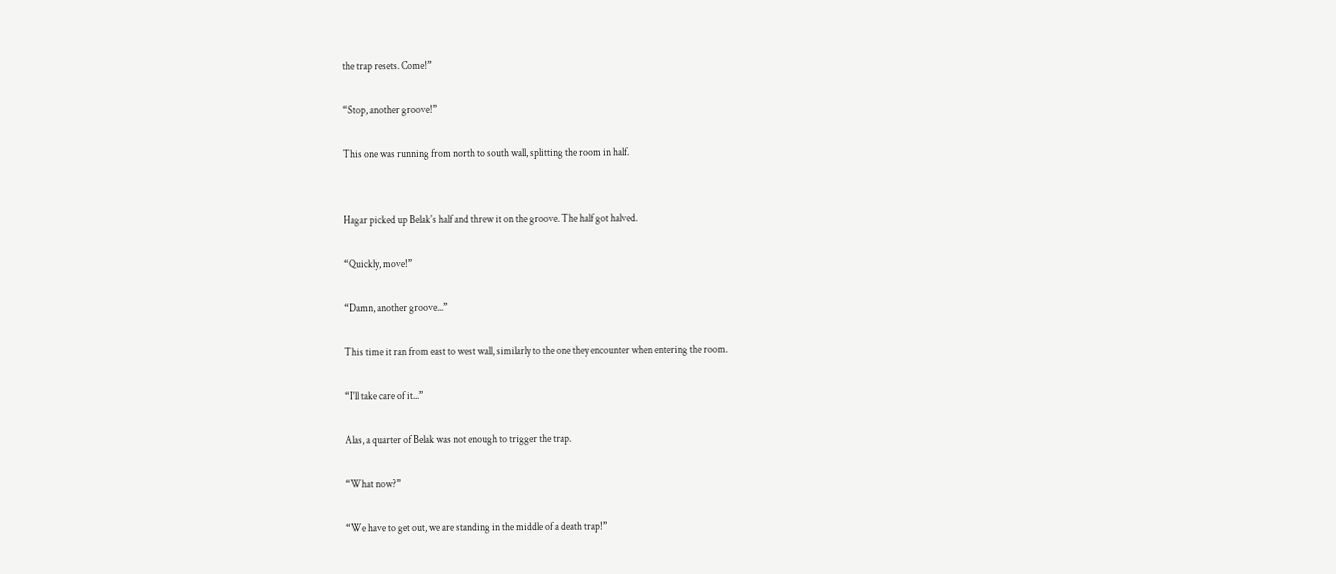the trap resets. Come!”

“Stop, another groove!”

This one was running from north to south wall, splitting the room in half.


Hagar picked up Belak's half and threw it on the groove. The half got halved.

“Quickly, move!”

“Damn, another groove...”

This time it ran from east to west wall, similarly to the one they encounter when entering the room.

“I'll take care of it...”

Alas, a quarter of Belak was not enough to trigger the trap.

“What now?”

“We have to get out, we are standing in the middle of a death trap!”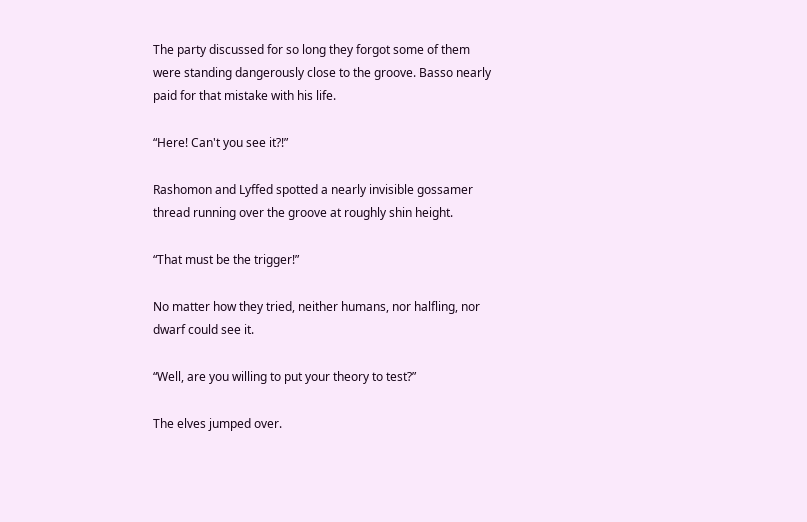The party discussed for so long they forgot some of them were standing dangerously close to the groove. Basso nearly paid for that mistake with his life.

“Here! Can't you see it?!”

Rashomon and Lyffed spotted a nearly invisible gossamer thread running over the groove at roughly shin height.

“That must be the trigger!”

No matter how they tried, neither humans, nor halfling, nor dwarf could see it.

“Well, are you willing to put your theory to test?”

The elves jumped over.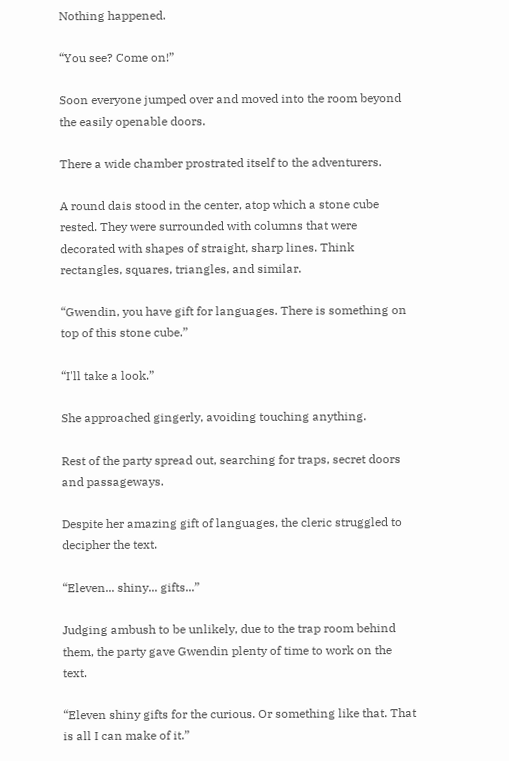Nothing happened.

“You see? Come on!”

Soon everyone jumped over and moved into the room beyond the easily openable doors.

There a wide chamber prostrated itself to the adventurers.

A round dais stood in the center, atop which a stone cube rested. They were surrounded with columns that were decorated with shapes of straight, sharp lines. Think rectangles, squares, triangles, and similar.

“Gwendin, you have gift for languages. There is something on top of this stone cube.”

“I'll take a look.”

She approached gingerly, avoiding touching anything.

Rest of the party spread out, searching for traps, secret doors and passageways.

Despite her amazing gift of languages, the cleric struggled to decipher the text.

“Eleven... shiny... gifts...”

Judging ambush to be unlikely, due to the trap room behind them, the party gave Gwendin plenty of time to work on the text.

“Eleven shiny gifts for the curious. Or something like that. That is all I can make of it.”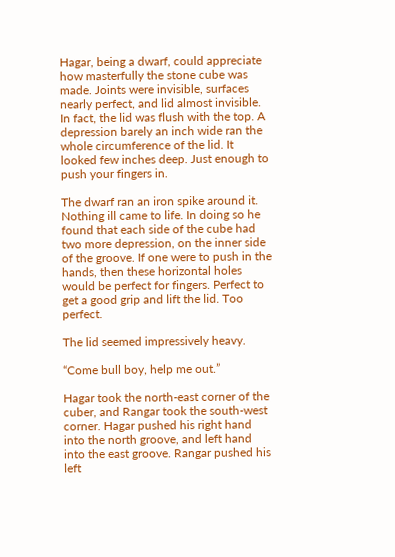Hagar, being a dwarf, could appreciate how masterfully the stone cube was made. Joints were invisible, surfaces nearly perfect, and lid almost invisible. In fact, the lid was flush with the top. A depression barely an inch wide ran the whole circumference of the lid. It looked few inches deep. Just enough to push your fingers in.

The dwarf ran an iron spike around it. Nothing ill came to life. In doing so he found that each side of the cube had two more depression, on the inner side of the groove. If one were to push in the hands, then these horizontal holes would be perfect for fingers. Perfect to get a good grip and lift the lid. Too perfect.

The lid seemed impressively heavy.

“Come bull boy, help me out.”

Hagar took the north-east corner of the cuber, and Rangar took the south-west corner. Hagar pushed his right hand into the north groove, and left hand into the east groove. Rangar pushed his left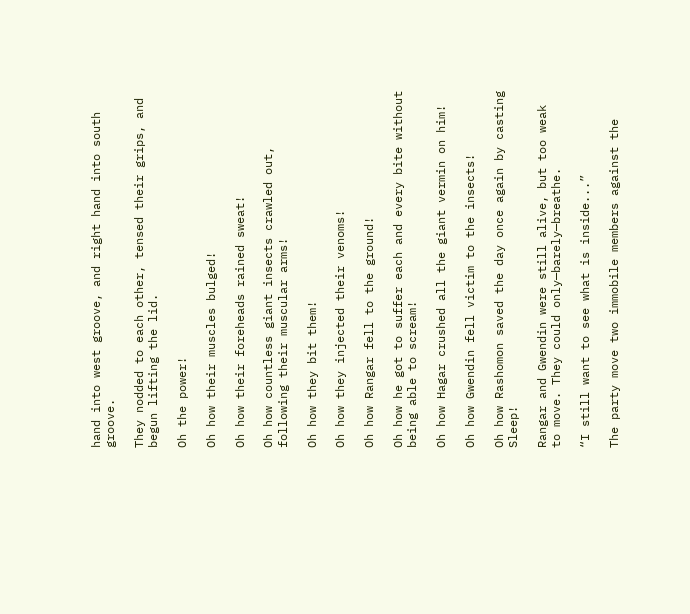hand into west groove, and right hand into south groove.

They nodded to each other, tensed their grips, and begun lifting the lid.

Oh the power!

Oh how their muscles bulged!

Oh how their foreheads rained sweat!

Oh how countless giant insects crawled out, following their muscular arms!

Oh how they bit them!

Oh how they injected their venoms!

Oh how Rangar fell to the ground!

Oh how he got to suffer each and every bite without being able to scream!

Oh how Hagar crushed all the giant vermin on him!

Oh how Gwendin fell victim to the insects!

Oh how Rashomon saved the day once again by casting Sleep!

Rangar and Gwendin were still alive, but too weak to move. They could only—barely—breathe.

“I still want to see what is inside...”

The party move two immobile members against the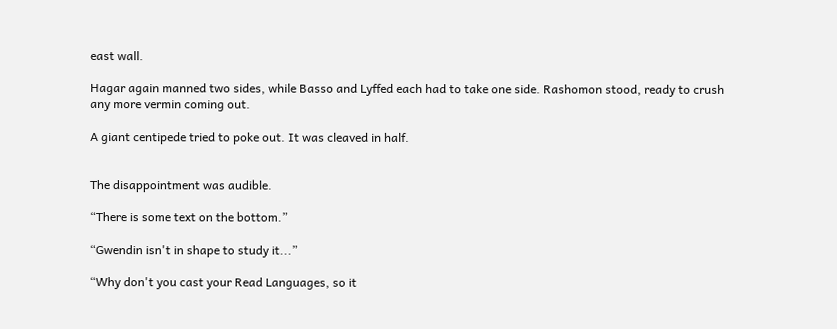east wall.

Hagar again manned two sides, while Basso and Lyffed each had to take one side. Rashomon stood, ready to crush any more vermin coming out.

A giant centipede tried to poke out. It was cleaved in half.


The disappointment was audible.

“There is some text on the bottom.”

“Gwendin isn't in shape to study it...”

“Why don't you cast your Read Languages, so it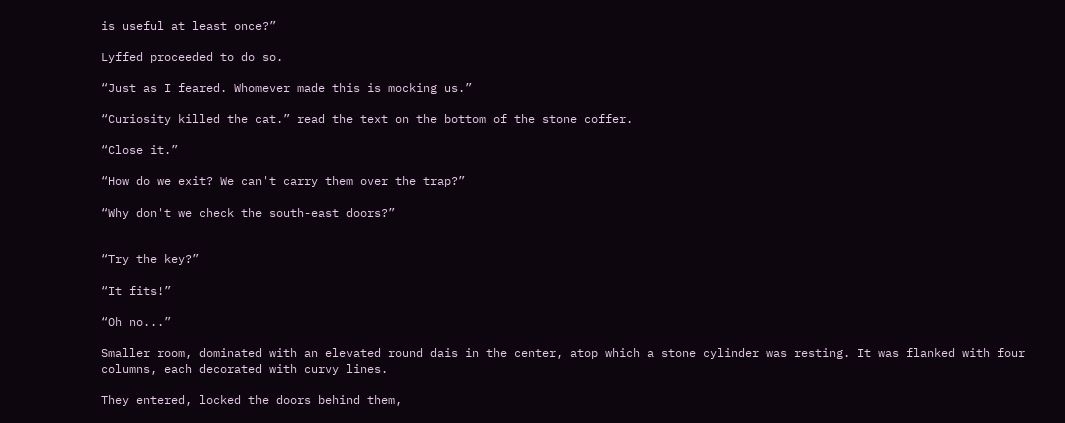is useful at least once?”

Lyffed proceeded to do so.

“Just as I feared. Whomever made this is mocking us.”

“Curiosity killed the cat.” read the text on the bottom of the stone coffer.

“Close it.”

“How do we exit? We can't carry them over the trap?”

“Why don't we check the south-east doors?”


“Try the key?”

“It fits!”

“Oh no...”

Smaller room, dominated with an elevated round dais in the center, atop which a stone cylinder was resting. It was flanked with four columns, each decorated with curvy lines.

They entered, locked the doors behind them,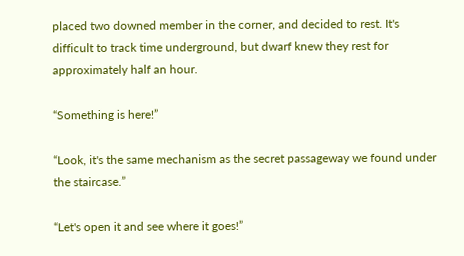placed two downed member in the corner, and decided to rest. It's difficult to track time underground, but dwarf knew they rest for approximately half an hour.

“Something is here!”

“Look, it's the same mechanism as the secret passageway we found under the staircase.”

“Let's open it and see where it goes!”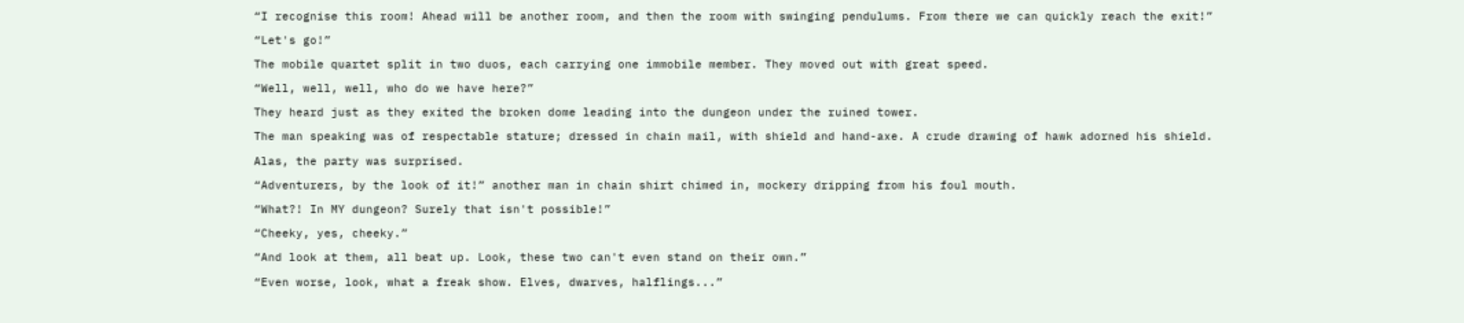“I recognise this room! Ahead will be another room, and then the room with swinging pendulums. From there we can quickly reach the exit!”

“Let's go!”

The mobile quartet split in two duos, each carrying one immobile member. They moved out with great speed.

“Well, well, well, who do we have here?”

They heard just as they exited the broken dome leading into the dungeon under the ruined tower.

The man speaking was of respectable stature; dressed in chain mail, with shield and hand-axe. A crude drawing of hawk adorned his shield.

Alas, the party was surprised.

“Adventurers, by the look of it!” another man in chain shirt chimed in, mockery dripping from his foul mouth.

“What?! In MY dungeon? Surely that isn't possible!”

“Cheeky, yes, cheeky.”

“And look at them, all beat up. Look, these two can't even stand on their own.”

“Even worse, look, what a freak show. Elves, dwarves, halflings...”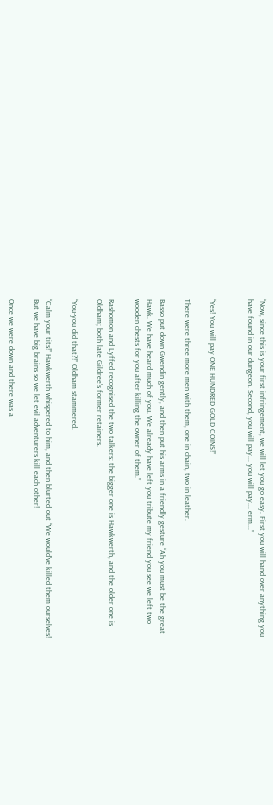“Now, since this is your first infringement, we will let you go easy. First you will hand over anything you have found in our dungeon. Second, you will pay... you will pay... erm...”


“Yes! You will pay ONE HUNDRED GOLD COINS!”

There were three more men with them, one in chain, two in leather.

Basso put down Gwendin gently, and then put his arms in a friendly gesture “Ah you must be the great Hawk. We have heard much of you. We already have left you tribute my friend you see we left two wooden chests for you after killing the owner of them.”

Rashomon and Lyffed recognised the two talkers: the bigger one is Hawkwerth, and the older one is Oldham; both late Gildree's former retainers.

“You-you did that?!” Oldham stammered.

“Calm your tits!” Hawkwerth whispered to him, and then blurted out “We would've killed them ourselves! But we have big brains so we let evil adventurers kill each other!

Once we were down and there was a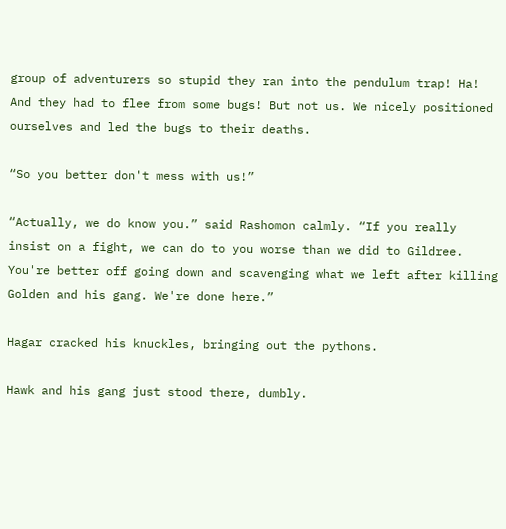group of adventurers so stupid they ran into the pendulum trap! Ha! And they had to flee from some bugs! But not us. We nicely positioned ourselves and led the bugs to their deaths.

“So you better don't mess with us!”

“Actually, we do know you.” said Rashomon calmly. “If you really insist on a fight, we can do to you worse than we did to Gildree. You're better off going down and scavenging what we left after killing Golden and his gang. We're done here.”

Hagar cracked his knuckles, bringing out the pythons.

Hawk and his gang just stood there, dumbly.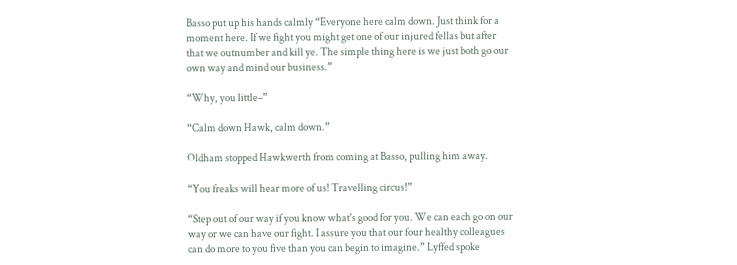Basso put up his hands calmly “Everyone here calm down. Just think for a moment here. If we fight you might get one of our injured fellas but after that we outnumber and kill ye. The simple thing here is we just both go our own way and mind our business.”

“Why, you little–”

“Calm down Hawk, calm down.”

Oldham stopped Hawkwerth from coming at Basso, pulling him away.

“You freaks will hear more of us! Travelling circus!”

“Step out of our way if you know what's good for you. We can each go on our way or we can have our fight. I assure you that our four healthy colleagues can do more to you five than you can begin to imagine.” Lyffed spoke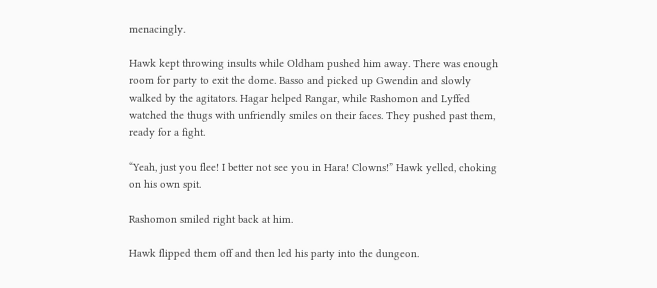menacingly.

Hawk kept throwing insults while Oldham pushed him away. There was enough room for party to exit the dome. Basso and picked up Gwendin and slowly walked by the agitators. Hagar helped Rangar, while Rashomon and Lyffed watched the thugs with unfriendly smiles on their faces. They pushed past them, ready for a fight.

“Yeah, just you flee! I better not see you in Hara! Clowns!” Hawk yelled, choking on his own spit.

Rashomon smiled right back at him.

Hawk flipped them off and then led his party into the dungeon.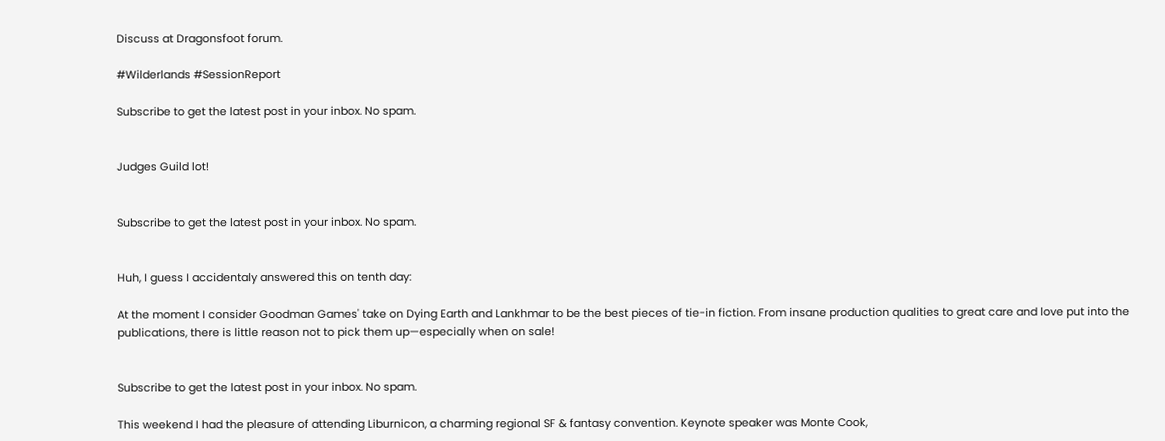Discuss at Dragonsfoot forum.

#Wilderlands #SessionReport

Subscribe to get the latest post in your inbox. No spam.


Judges Guild lot!


Subscribe to get the latest post in your inbox. No spam.


Huh, I guess I accidentaly answered this on tenth day:

At the moment I consider Goodman Games' take on Dying Earth and Lankhmar to be the best pieces of tie-in fiction. From insane production qualities to great care and love put into the publications, there is little reason not to pick them up—especially when on sale!


Subscribe to get the latest post in your inbox. No spam.

This weekend I had the pleasure of attending Liburnicon, a charming regional SF & fantasy convention. Keynote speaker was Monte Cook,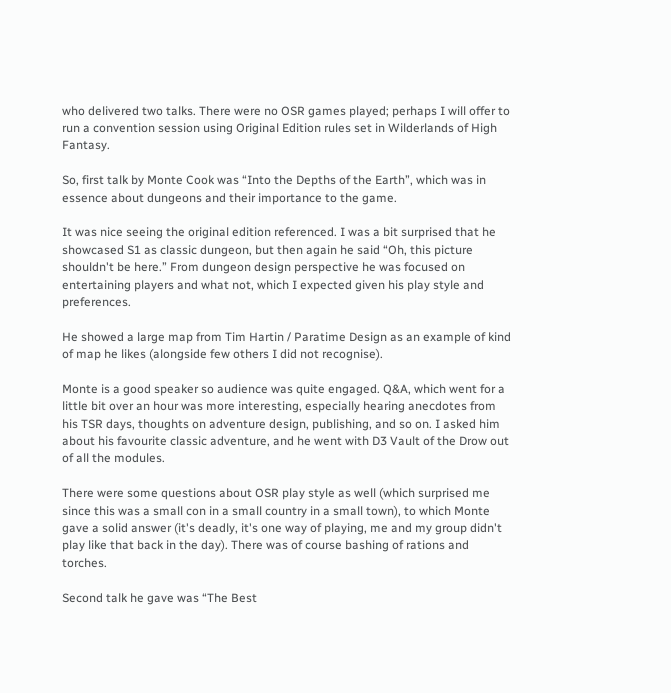who delivered two talks. There were no OSR games played; perhaps I will offer to run a convention session using Original Edition rules set in Wilderlands of High Fantasy.

So, first talk by Monte Cook was “Into the Depths of the Earth”, which was in essence about dungeons and their importance to the game.

It was nice seeing the original edition referenced. I was a bit surprised that he showcased S1 as classic dungeon, but then again he said “Oh, this picture shouldn't be here.” From dungeon design perspective he was focused on entertaining players and what not, which I expected given his play style and preferences.

He showed a large map from Tim Hartin / Paratime Design as an example of kind of map he likes (alongside few others I did not recognise).

Monte is a good speaker so audience was quite engaged. Q&A, which went for a little bit over an hour was more interesting, especially hearing anecdotes from his TSR days, thoughts on adventure design, publishing, and so on. I asked him about his favourite classic adventure, and he went with D3 Vault of the Drow out of all the modules.

There were some questions about OSR play style as well (which surprised me since this was a small con in a small country in a small town), to which Monte gave a solid answer (it's deadly, it's one way of playing, me and my group didn't play like that back in the day). There was of course bashing of rations and torches.

Second talk he gave was “The Best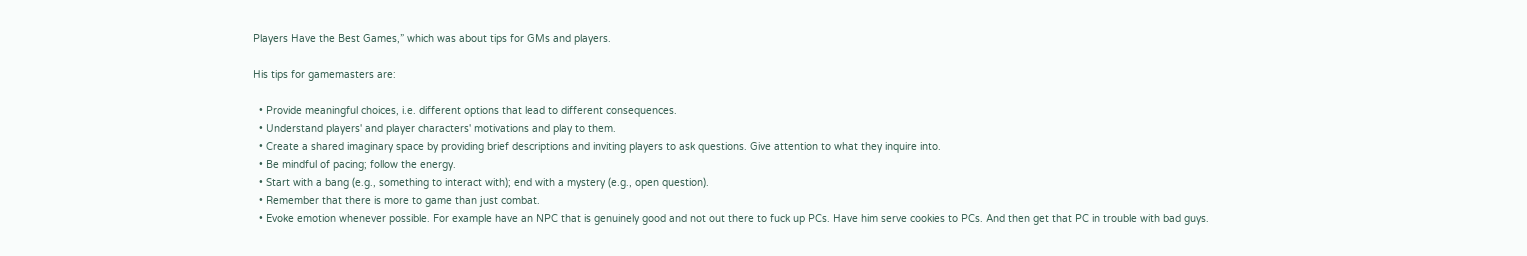Players Have the Best Games,” which was about tips for GMs and players.

His tips for gamemasters are:

  • Provide meaningful choices, i.e. different options that lead to different consequences.
  • Understand players' and player characters' motivations and play to them.
  • Create a shared imaginary space by providing brief descriptions and inviting players to ask questions. Give attention to what they inquire into.
  • Be mindful of pacing; follow the energy.
  • Start with a bang (e.g., something to interact with); end with a mystery (e.g., open question).
  • Remember that there is more to game than just combat.
  • Evoke emotion whenever possible. For example have an NPC that is genuinely good and not out there to fuck up PCs. Have him serve cookies to PCs. And then get that PC in trouble with bad guys.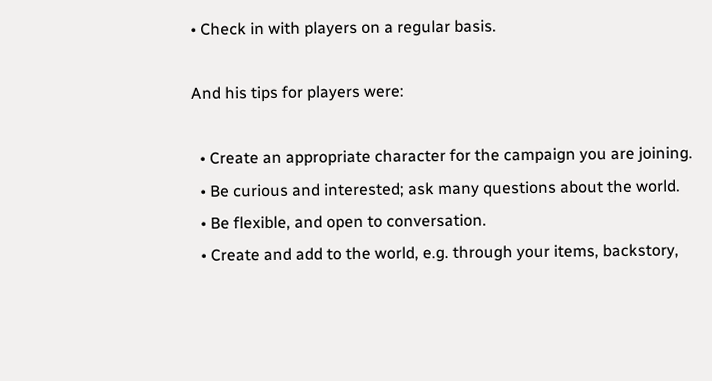• Check in with players on a regular basis.

And his tips for players were:

  • Create an appropriate character for the campaign you are joining.
  • Be curious and interested; ask many questions about the world.
  • Be flexible, and open to conversation.
  • Create and add to the world, e.g. through your items, backstory,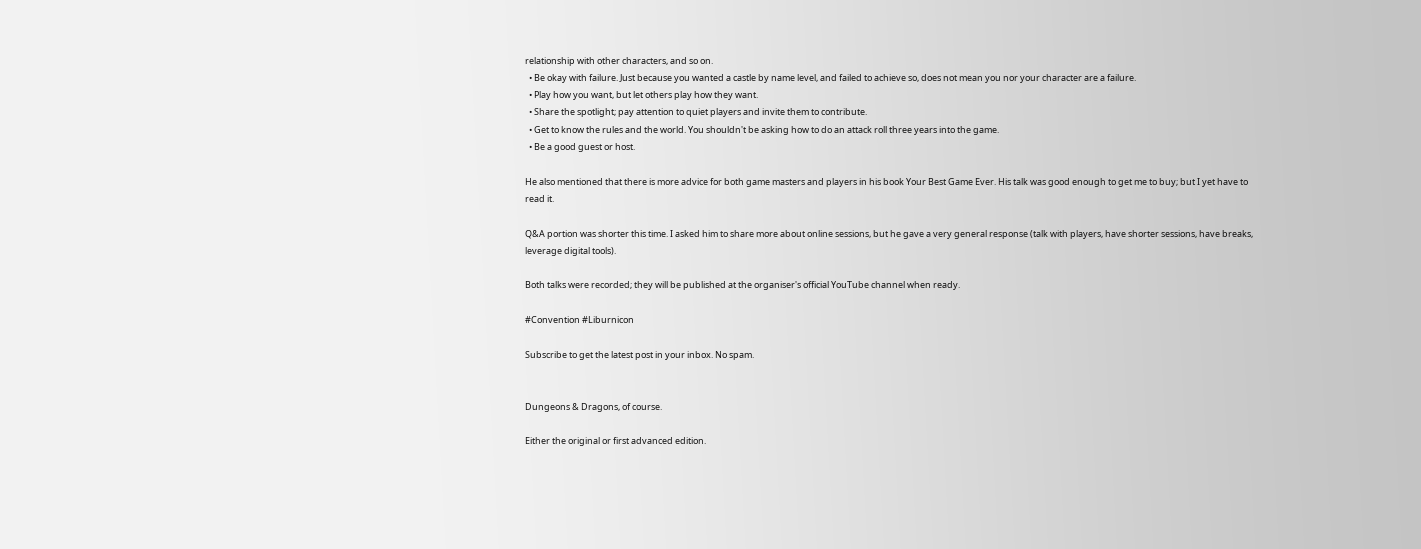relationship with other characters, and so on.
  • Be okay with failure. Just because you wanted a castle by name level, and failed to achieve so, does not mean you nor your character are a failure.
  • Play how you want, but let others play how they want.
  • Share the spotlight; pay attention to quiet players and invite them to contribute.
  • Get to know the rules and the world. You shouldn't be asking how to do an attack roll three years into the game.
  • Be a good guest or host.

He also mentioned that there is more advice for both game masters and players in his book Your Best Game Ever. His talk was good enough to get me to buy; but I yet have to read it.

Q&A portion was shorter this time. I asked him to share more about online sessions, but he gave a very general response (talk with players, have shorter sessions, have breaks, leverage digital tools).

Both talks were recorded; they will be published at the organiser's official YouTube channel when ready.

#Convention #Liburnicon

Subscribe to get the latest post in your inbox. No spam.


Dungeons & Dragons, of course.

Either the original or first advanced edition.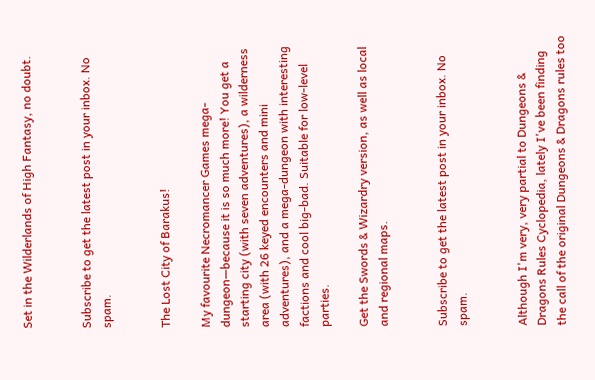Set in the Wilderlands of High Fantasy, no doubt.


Subscribe to get the latest post in your inbox. No spam.


The Lost City of Barakus!

My favourite Necromancer Games mega-dungeon—because it is so much more! You get a starting city (with seven adventures), a wilderness area (with 26 keyed encounters and mini adventures), and a mega-dungeon with interesting factions and cool big-bad. Suitable for low-level parties.

Get the Swords & Wizardry version, as well as local and regional maps.


Subscribe to get the latest post in your inbox. No spam.


Although I'm very, very partial to Dungeons & Dragons Rules Cyclopedia, lately I've been finding the call of the original Dungeons & Dragons rules too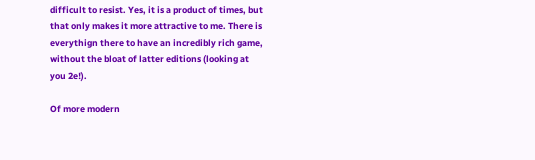difficult to resist. Yes, it is a product of times, but that only makes it more attractive to me. There is everythign there to have an incredibly rich game, without the bloat of latter editions (looking at you 2e!).

Of more modern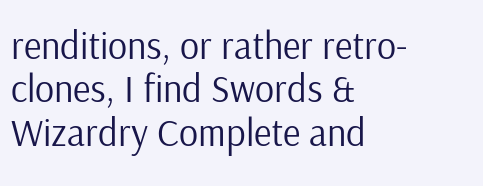renditions, or rather retro-clones, I find Swords & Wizardry Complete and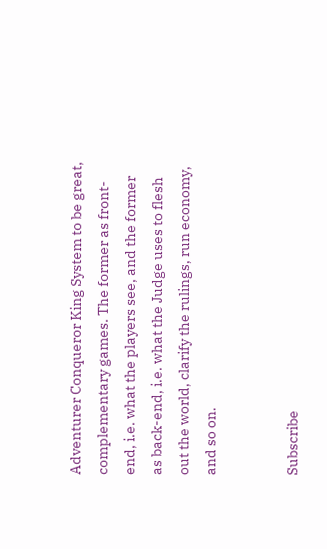Adventurer Conqueror King System to be great, complementary games. The former as front-end, i.e. what the players see, and the former as back-end, i.e. what the Judge uses to flesh out the world, clarify the rulings, run economy, and so on.


Subscribe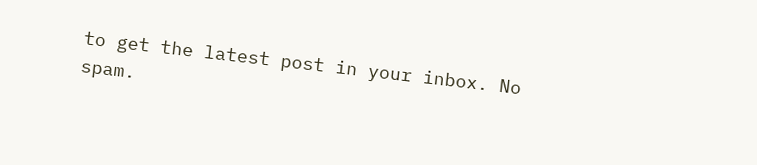to get the latest post in your inbox. No spam.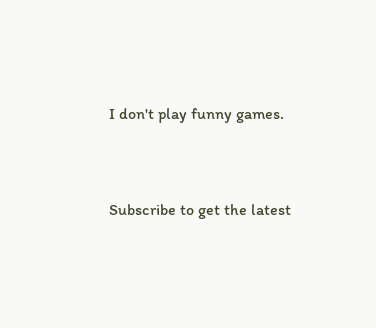I don't play funny games.


Subscribe to get the latest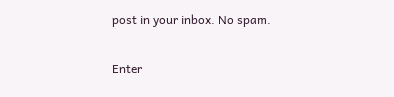post in your inbox. No spam.

Enter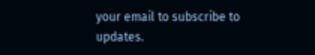your email to subscribe to updates.